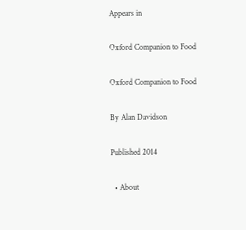Appears in

Oxford Companion to Food

Oxford Companion to Food

By Alan Davidson

Published 2014

  • About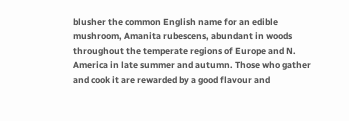blusher the common English name for an edible mushroom, Amanita rubescens, abundant in woods throughout the temperate regions of Europe and N. America in late summer and autumn. Those who gather and cook it are rewarded by a good flavour and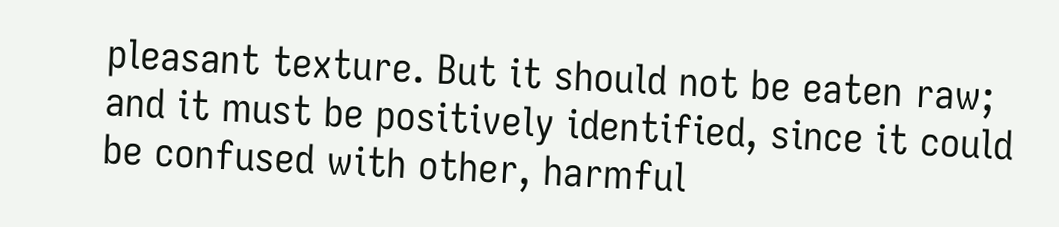pleasant texture. But it should not be eaten raw; and it must be positively identified, since it could be confused with other, harmful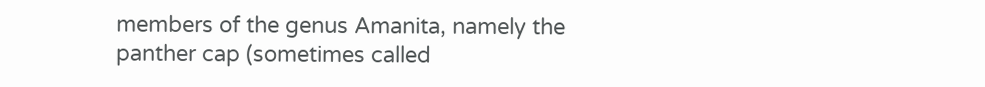members of the genus Amanita, namely the panther cap (sometimes called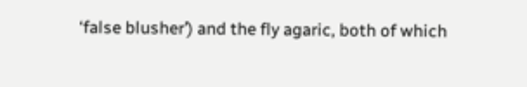‘false blusher’) and the fly agaric, both of which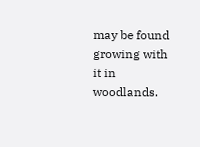may be found growing with it in woodlands.